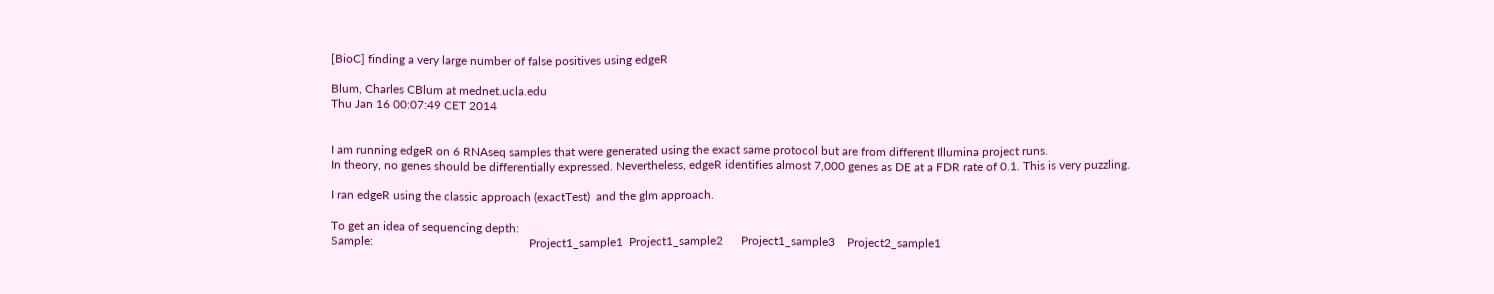[BioC] finding a very large number of false positives using edgeR

Blum, Charles CBlum at mednet.ucla.edu
Thu Jan 16 00:07:49 CET 2014


I am running edgeR on 6 RNAseq samples that were generated using the exact same protocol but are from different Illumina project runs.
In theory, no genes should be differentially expressed. Nevertheless, edgeR identifies almost 7,000 genes as DE at a FDR rate of 0.1. This is very puzzling.

I ran edgeR using the classic approach (exactTest)  and the glm approach.

To get an idea of sequencing depth:
Sample:                                                    Project1_sample1  Project1_sample2      Project1_sample3    Project2_sample1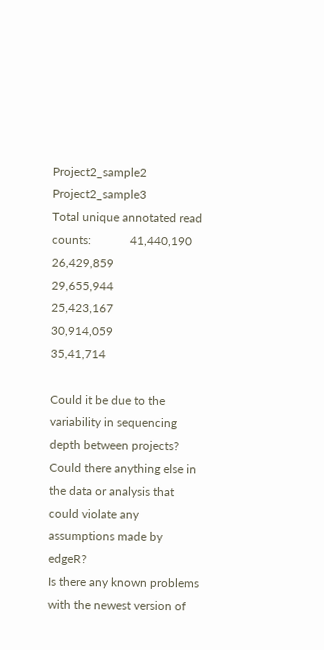Project2_sample2    Project2_sample3
Total unique annotated read counts:             41,440,190               26,429,859                  29,655,944                  25,423,167               30,914,059                   35,41,714

Could it be due to the variability in sequencing depth between projects?
Could there anything else in the data or analysis that could violate any assumptions made by edgeR?
Is there any known problems with the newest version of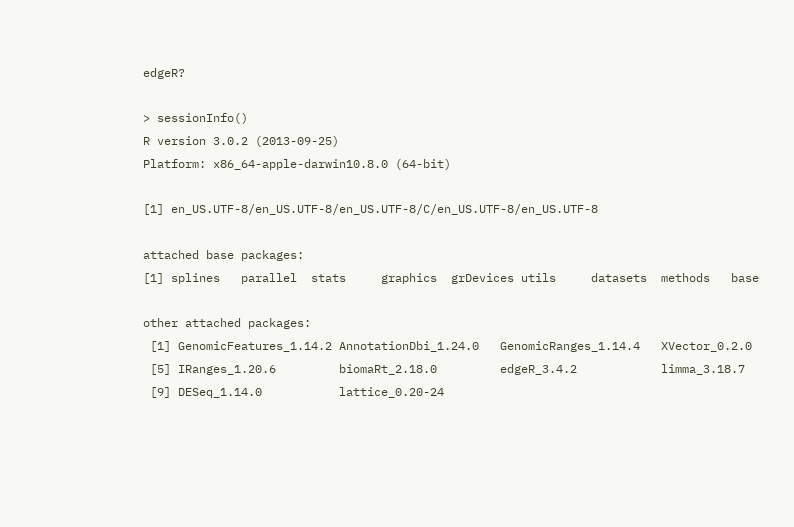edgeR?

> sessionInfo()
R version 3.0.2 (2013-09-25)
Platform: x86_64-apple-darwin10.8.0 (64-bit)

[1] en_US.UTF-8/en_US.UTF-8/en_US.UTF-8/C/en_US.UTF-8/en_US.UTF-8

attached base packages:
[1] splines   parallel  stats     graphics  grDevices utils     datasets  methods   base

other attached packages:
 [1] GenomicFeatures_1.14.2 AnnotationDbi_1.24.0   GenomicRanges_1.14.4   XVector_0.2.0
 [5] IRanges_1.20.6         biomaRt_2.18.0         edgeR_3.4.2            limma_3.18.7
 [9] DESeq_1.14.0           lattice_0.20-24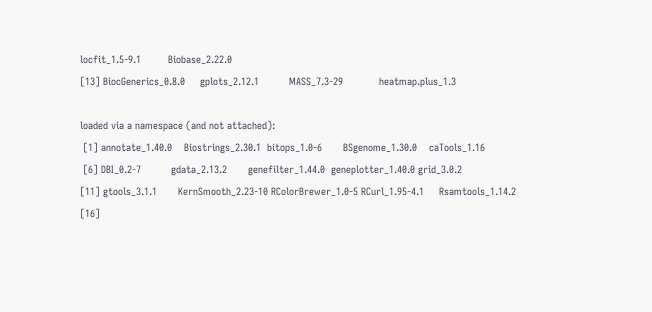locfit_1.5-9.1         Biobase_2.22.0
[13] BiocGenerics_0.8.0     gplots_2.12.1          MASS_7.3-29            heatmap.plus_1.3

loaded via a namespace (and not attached):
 [1] annotate_1.40.0    Biostrings_2.30.1  bitops_1.0-6       BSgenome_1.30.0    caTools_1.16
 [6] DBI_0.2-7          gdata_2.13.2       genefilter_1.44.0  geneplotter_1.40.0 grid_3.0.2
[11] gtools_3.1.1       KernSmooth_2.23-10 RColorBrewer_1.0-5 RCurl_1.95-4.1     Rsamtools_1.14.2
[16]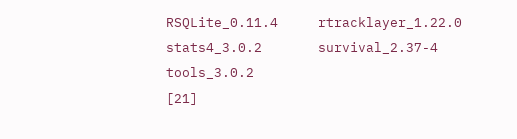RSQLite_0.11.4     rtracklayer_1.22.0 stats4_3.0.2       survival_2.37-4    tools_3.0.2
[21]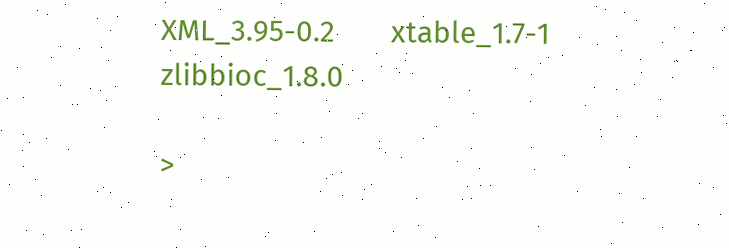XML_3.95-0.2       xtable_1.7-1       zlibbioc_1.8.0

>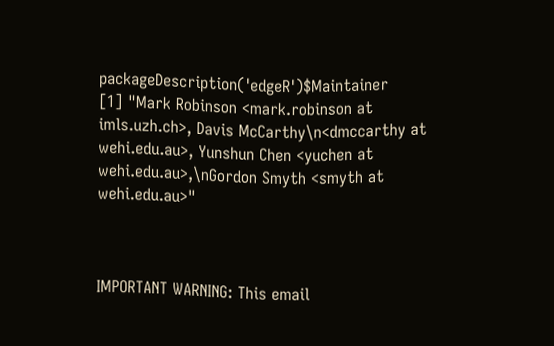packageDescription('edgeR')$Maintainer
[1] "Mark Robinson <mark.robinson at imls.uzh.ch>, Davis McCarthy\n<dmccarthy at wehi.edu.au>, Yunshun Chen <yuchen at wehi.edu.au>,\nGordon Smyth <smyth at wehi.edu.au>"



IMPORTANT WARNING: This email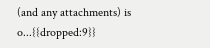(and any attachments) is o...{{dropped:9}}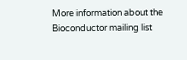More information about the Bioconductor mailing list